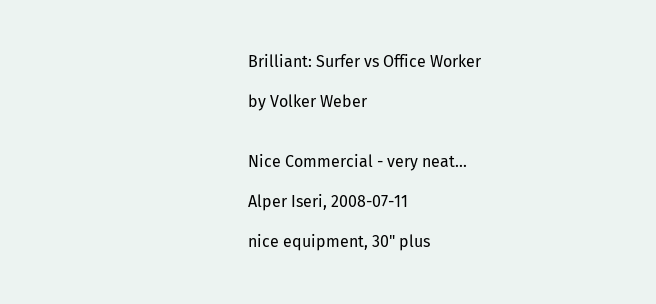Brilliant: Surfer vs Office Worker

by Volker Weber


Nice Commercial - very neat...

Alper Iseri, 2008-07-11

nice equipment, 30" plus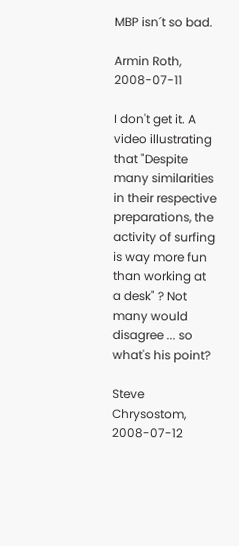MBP isn´t so bad.

Armin Roth, 2008-07-11

I don't get it. A video illustrating that "Despite many similarities in their respective preparations, the activity of surfing is way more fun than working at a desk" ? Not many would disagree ... so what's his point?

Steve Chrysostom, 2008-07-12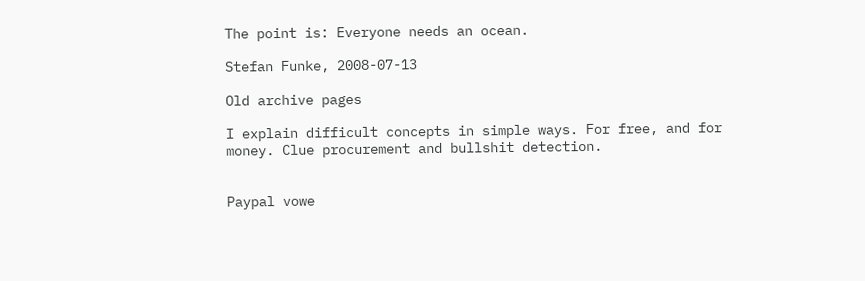The point is: Everyone needs an ocean.

Stefan Funke, 2008-07-13

Old archive pages

I explain difficult concepts in simple ways. For free, and for money. Clue procurement and bullshit detection.


Paypal vowe